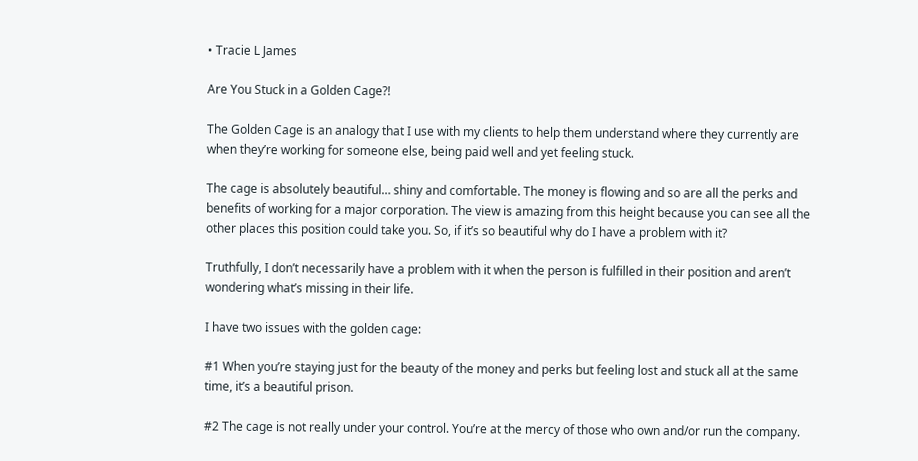• Tracie L James

Are You Stuck in a Golden Cage?!

The Golden Cage is an analogy that I use with my clients to help them understand where they currently are when they’re working for someone else, being paid well and yet feeling stuck.

The cage is absolutely beautiful… shiny and comfortable. The money is flowing and so are all the perks and benefits of working for a major corporation. The view is amazing from this height because you can see all the other places this position could take you. So, if it’s so beautiful why do I have a problem with it?

Truthfully, I don’t necessarily have a problem with it when the person is fulfilled in their position and aren’t wondering what’s missing in their life.

I have two issues with the golden cage:

#1 When you’re staying just for the beauty of the money and perks but feeling lost and stuck all at the same time, it’s a beautiful prison.

#2 The cage is not really under your control. You’re at the mercy of those who own and/or run the company.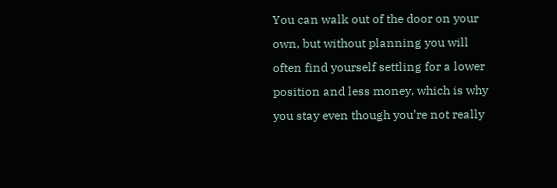You can walk out of the door on your own, but without planning you will often find yourself settling for a lower position and less money, which is why you stay even though you’re not really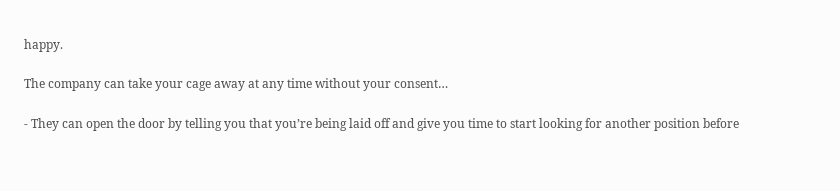happy.

The company can take your cage away at any time without your consent…

- They can open the door by telling you that you’re being laid off and give you time to start looking for another position before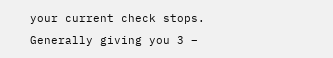your current check stops. Generally giving you 3 –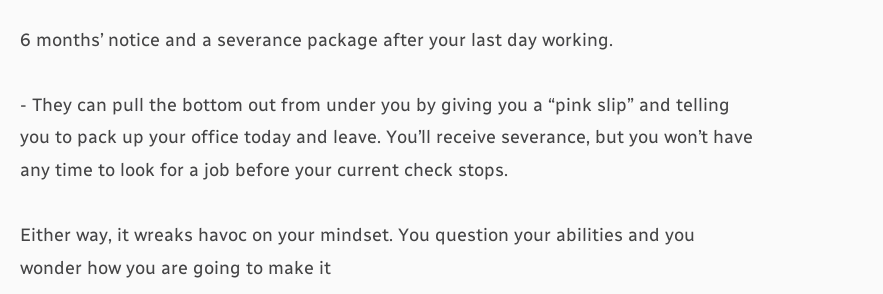6 months’ notice and a severance package after your last day working.

- They can pull the bottom out from under you by giving you a “pink slip” and telling you to pack up your office today and leave. You’ll receive severance, but you won’t have any time to look for a job before your current check stops.

Either way, it wreaks havoc on your mindset. You question your abilities and you wonder how you are going to make it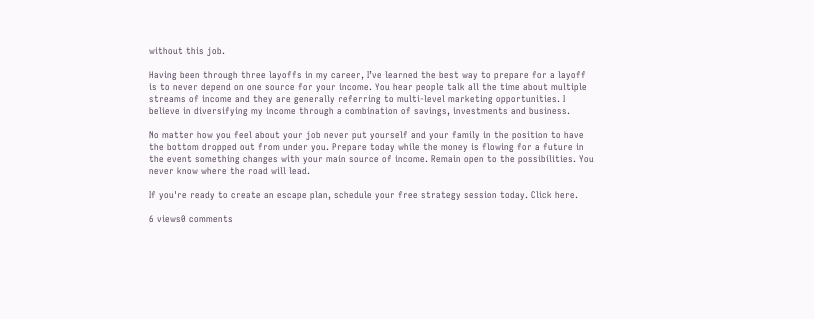without this job.

Having been through three layoffs in my career, I’ve learned the best way to prepare for a layoff is to never depend on one source for your income. You hear people talk all the time about multiple streams of income and they are generally referring to multi-level marketing opportunities. I believe in diversifying my income through a combination of savings, investments and business.

No matter how you feel about your job never put yourself and your family in the position to have the bottom dropped out from under you. Prepare today while the money is flowing for a future in the event something changes with your main source of income. Remain open to the possibilities. You never know where the road will lead.

If you're ready to create an escape plan, schedule your free strategy session today. Click here.

6 views0 comments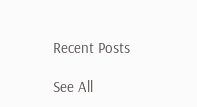Recent Posts

See All